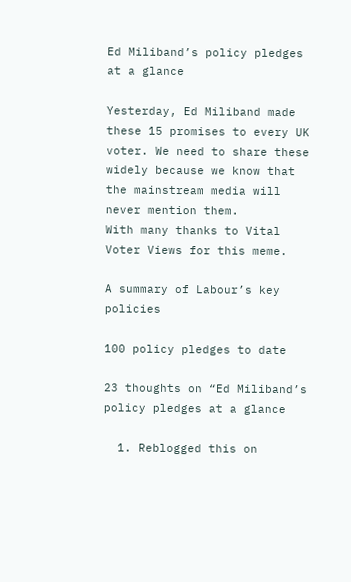Ed Miliband’s policy pledges at a glance

Yesterday, Ed Miliband made these 15 promises to every UK voter. We need to share these widely because we know that the mainstream media will never mention them.
With many thanks to Vital Voter Views for this meme.

A summary of Labour’s key policies

100 policy pledges to date

23 thoughts on “Ed Miliband’s policy pledges at a glance

  1. Reblogged this on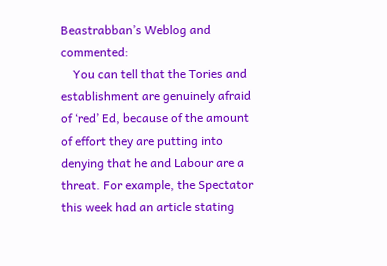Beastrabban’s Weblog and commented:
    You can tell that the Tories and establishment are genuinely afraid of ‘red’ Ed, because of the amount of effort they are putting into denying that he and Labour are a threat. For example, the Spectator this week had an article stating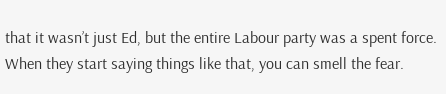that it wasn’t just Ed, but the entire Labour party was a spent force. When they start saying things like that, you can smell the fear.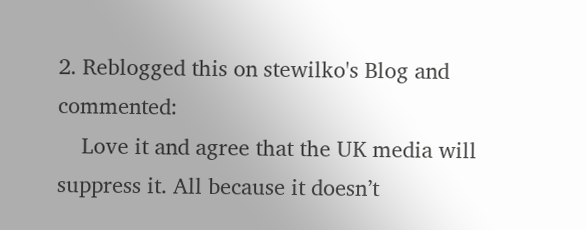2. Reblogged this on stewilko's Blog and commented:
    Love it and agree that the UK media will suppress it. All because it doesn’t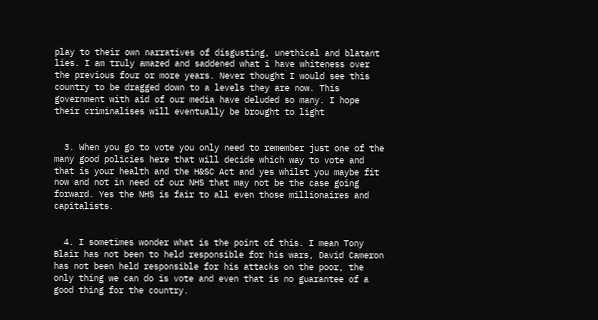play to their own narratives of disgusting, unethical and blatant lies. I am truly amazed and saddened what i have whiteness over the previous four or more years. Never thought I would see this country to be dragged down to a levels they are now. This government with aid of our media have deluded so many. I hope their criminalises will eventually be brought to light


  3. When you go to vote you only need to remember just one of the many good policies here that will decide which way to vote and that is your health and the H&SC Act and yes whilst you maybe fit now and not in need of our NHS that may not be the case going forward. Yes the NHS is fair to all even those millionaires and capitalists.


  4. I sometimes wonder what is the point of this. I mean Tony Blair has not been to held responsible for his wars, David Cameron has not been held responsible for his attacks on the poor, the only thing we can do is vote and even that is no guarantee of a good thing for the country.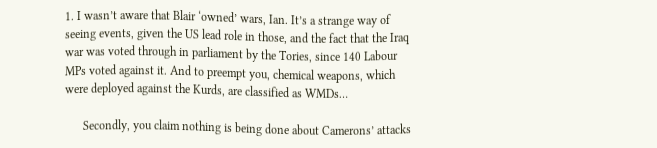1. I wasn’t aware that Blair ‘owned’ wars, Ian. It’s a strange way of seeing events, given the US lead role in those, and the fact that the Iraq war was voted through in parliament by the Tories, since 140 Labour MPs voted against it. And to preempt you, chemical weapons, which were deployed against the Kurds, are classified as WMDs…

      Secondly, you claim nothing is being done about Camerons’ attacks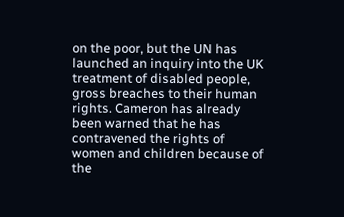on the poor, but the UN has launched an inquiry into the UK treatment of disabled people, gross breaches to their human rights. Cameron has already been warned that he has contravened the rights of women and children because of the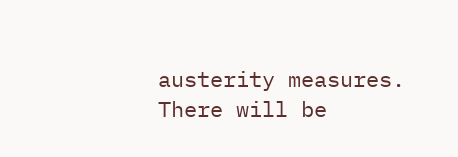austerity measures. There will be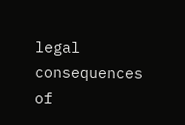legal consequences of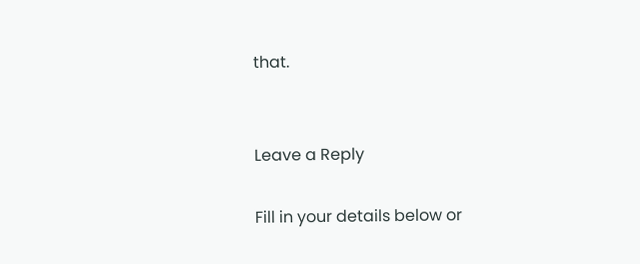that.


Leave a Reply

Fill in your details below or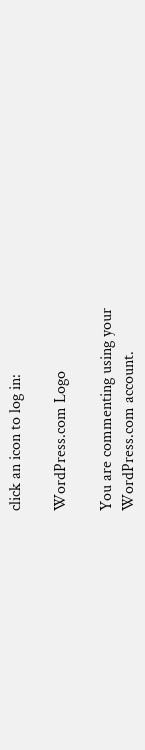click an icon to log in:

WordPress.com Logo

You are commenting using your WordPress.com account.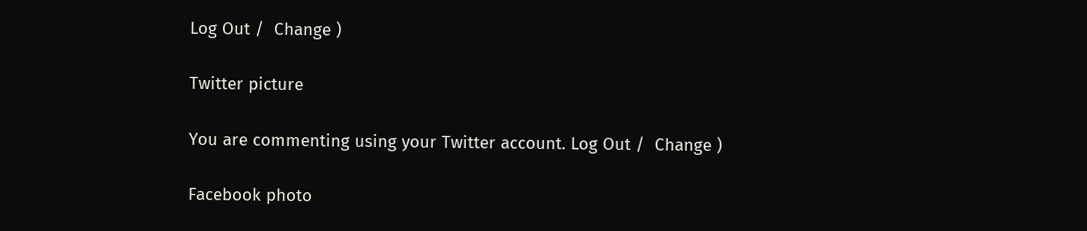Log Out /  Change )

Twitter picture

You are commenting using your Twitter account. Log Out /  Change )

Facebook photo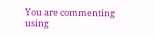You are commenting using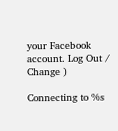your Facebook account. Log Out /  Change )

Connecting to %s